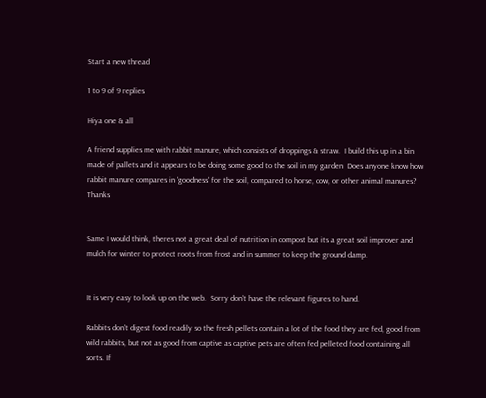Start a new thread

1 to 9 of 9 replies

Hiya one & all

A friend supplies me with rabbit manure, which consists of droppings & straw.  I build this up in a bin made of pallets and it appears to be doing some good to the soil in my garden  Does anyone know how rabbit manure compares in 'goodness' for the soil, compared to horse, cow, or other animal manures?  Thanks


Same I would think, theres not a great deal of nutrition in compost but its a great soil improver and mulch for winter to protect roots from frost and in summer to keep the ground damp.


It is very easy to look up on the web.  Sorry don't have the relevant figures to hand.

Rabbits don't digest food readily so the fresh pellets contain a lot of the food they are fed, good from wild rabbits, but not as good from captive as captive pets are often fed pelleted food containing all sorts. If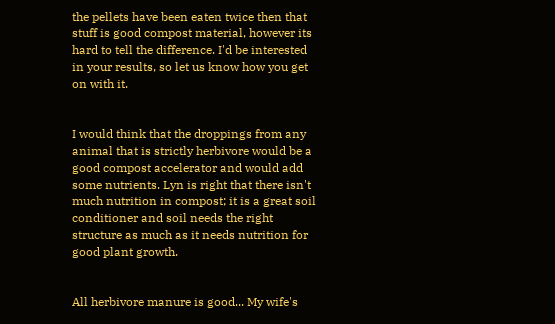the pellets have been eaten twice then that stuff is good compost material, however its hard to tell the difference. I'd be interested in your results, so let us know how you get on with it.


I would think that the droppings from any animal that is strictly herbivore would be a good compost accelerator and would add some nutrients. Lyn is right that there isn't much nutrition in compost; it is a great soil conditioner and soil needs the right structure as much as it needs nutrition for good plant growth.


All herbivore manure is good... My wife's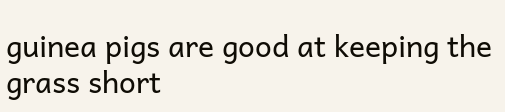guinea pigs are good at keeping the grass short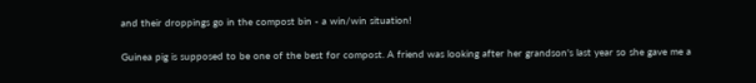and their droppings go in the compost bin - a win/win situation!

Guinea pig is supposed to be one of the best for compost. A friend was looking after her grandson's last year so she gave me a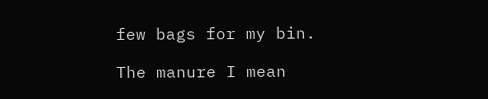few bags for my bin.

The manure I mean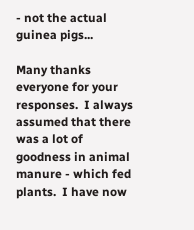- not the actual guinea pigs...

Many thanks everyone for your responses.  I always assumed that there was a lot of goodness in animal manure - which fed plants.  I have now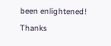been enlightened!  Thanks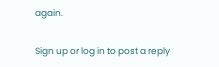again.

Sign up or log in to post a reply